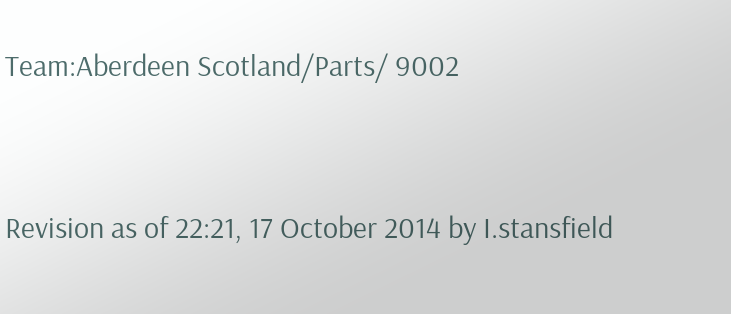Team:Aberdeen Scotland/Parts/ 9002


Revision as of 22:21, 17 October 2014 by I.stansfield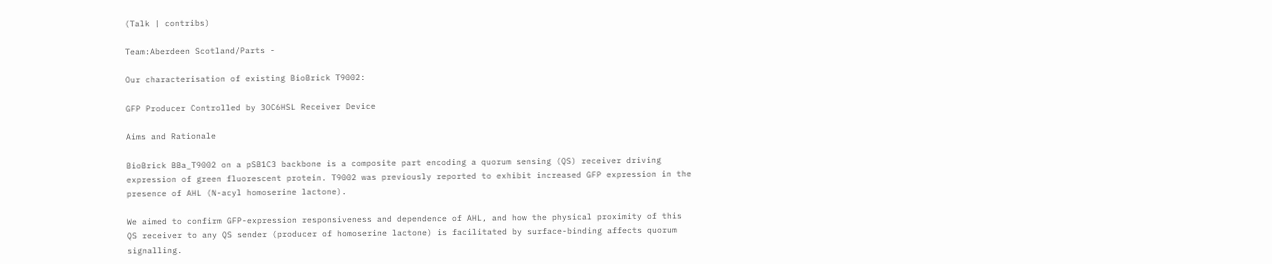(Talk | contribs)

Team:Aberdeen Scotland/Parts -

Our characterisation of existing BioBrick T9002:

GFP Producer Controlled by 3OC6HSL Receiver Device

Aims and Rationale

BioBrick BBa_T9002 on a pSB1C3 backbone is a composite part encoding a quorum sensing (QS) receiver driving expression of green fluorescent protein. T9002 was previously reported to exhibit increased GFP expression in the presence of AHL (N-acyl homoserine lactone).

We aimed to confirm GFP-expression responsiveness and dependence of AHL, and how the physical proximity of this QS receiver to any QS sender (producer of homoserine lactone) is facilitated by surface-binding affects quorum signalling.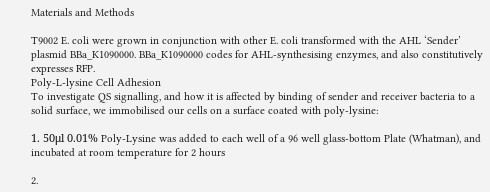Materials and Methods

T9002 E. coli were grown in conjunction with other E. coli transformed with the AHL ‘Sender’ plasmid BBa_K1090000. BBa_K1090000 codes for AHL-synthesising enzymes, and also constitutively expresses RFP.
Poly-L-lysine Cell Adhesion
To investigate QS signalling, and how it is affected by binding of sender and receiver bacteria to a solid surface, we immobilised our cells on a surface coated with poly-lysine:

1. 50μl 0.01% Poly-Lysine was added to each well of a 96 well glass-bottom Plate (Whatman), and incubated at room temperature for 2 hours

2.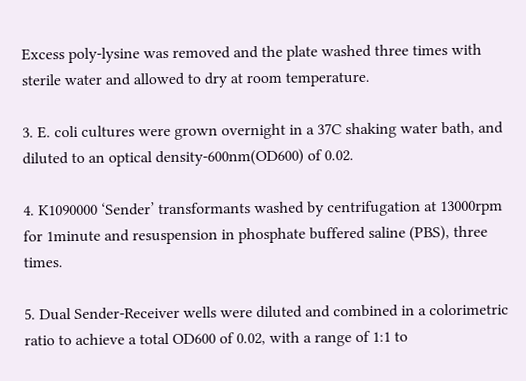Excess poly-lysine was removed and the plate washed three times with sterile water and allowed to dry at room temperature.

3. E. coli cultures were grown overnight in a 37C shaking water bath, and diluted to an optical density-600nm(OD600) of 0.02.

4. K1090000 ‘Sender’ transformants washed by centrifugation at 13000rpm for 1minute and resuspension in phosphate buffered saline (PBS), three times.

5. Dual Sender-Receiver wells were diluted and combined in a colorimetric ratio to achieve a total OD600 of 0.02, with a range of 1:1 to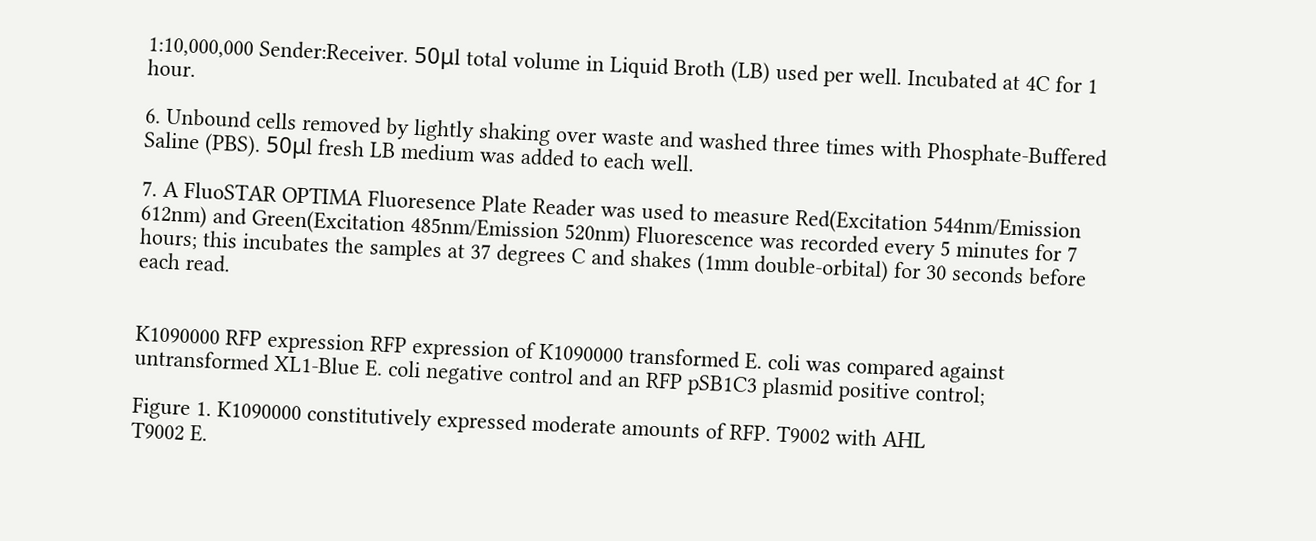1:10,000,000 Sender:Receiver. 50μl total volume in Liquid Broth (LB) used per well. Incubated at 4C for 1 hour.

6. Unbound cells removed by lightly shaking over waste and washed three times with Phosphate-Buffered Saline (PBS). 50μl fresh LB medium was added to each well.

7. A FluoSTAR OPTIMA Fluoresence Plate Reader was used to measure Red(Excitation 544nm/Emission 612nm) and Green(Excitation 485nm/Emission 520nm) Fluorescence was recorded every 5 minutes for 7 hours; this incubates the samples at 37 degrees C and shakes (1mm double-orbital) for 30 seconds before each read.


K1090000 RFP expression RFP expression of K1090000 transformed E. coli was compared against untransformed XL1-Blue E. coli negative control and an RFP pSB1C3 plasmid positive control;

Figure 1. K1090000 constitutively expressed moderate amounts of RFP. T9002 with AHL
T9002 E.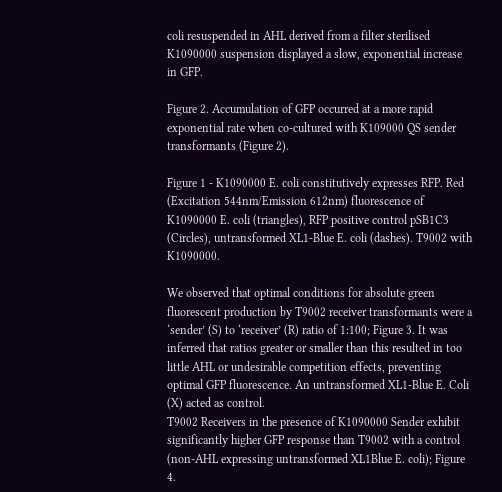coli resuspended in AHL derived from a filter sterilised K1090000 suspension displayed a slow, exponential increase in GFP.

Figure 2. Accumulation of GFP occurred at a more rapid exponential rate when co-cultured with K109000 QS sender transformants (Figure 2).

Figure 1 - K1090000 E. coli constitutively expresses RFP. Red (Excitation 544nm/Emission 612nm) fluorescence of K1090000 E. coli (triangles), RFP positive control pSB1C3 (Circles), untransformed XL1-Blue E. coli (dashes). T9002 with K1090000.

We observed that optimal conditions for absolute green fluorescent production by T9002 receiver transformants were a ‘sender’ (S) to ‘receiver’ (R) ratio of 1:100; Figure 3. It was inferred that ratios greater or smaller than this resulted in too little AHL or undesirable competition effects, preventing optimal GFP fluorescence. An untransformed XL1-Blue E. Coli (X) acted as control.
T9002 Receivers in the presence of K1090000 Sender exhibit significantly higher GFP response than T9002 with a control (non-AHL expressing untransformed XL1Blue E. coli); Figure 4.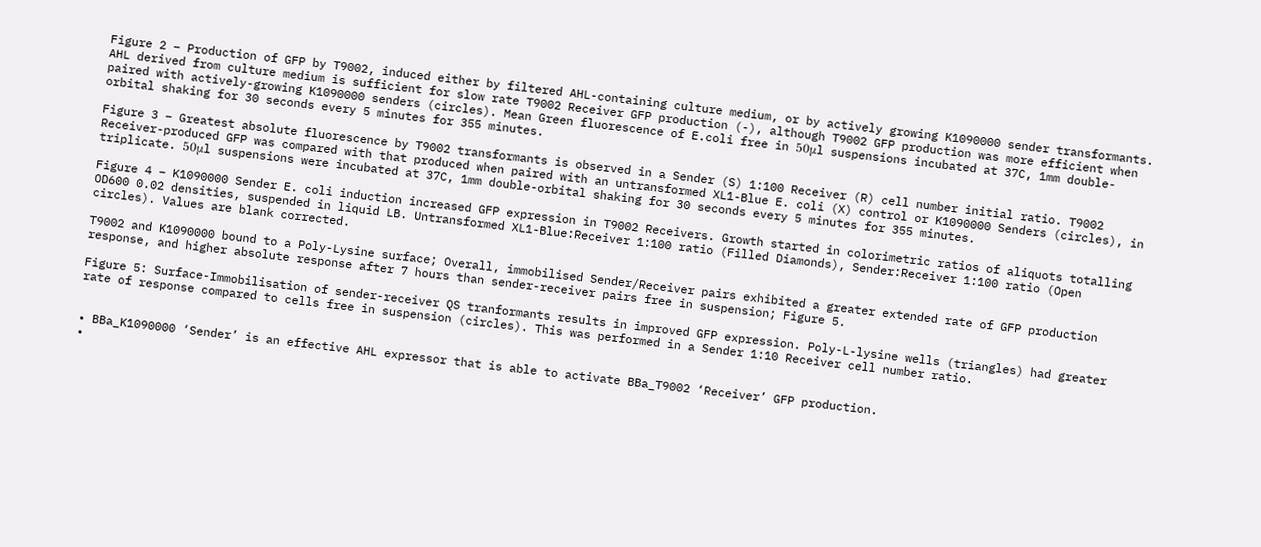Figure 2 – Production of GFP by T9002, induced either by filtered AHL-containing culture medium, or by actively growing K1090000 sender transformants. AHL derived from culture medium is sufficient for slow rate T9002 Receiver GFP production (-), although T9002 GFP production was more efficient when paired with actively-growing K1090000 senders (circles). Mean Green fluorescence of E.coli free in 50μl suspensions incubated at 37C, 1mm double-orbital shaking for 30 seconds every 5 minutes for 355 minutes.

Figure 3 – Greatest absolute fluorescence by T9002 transformants is observed in a Sender (S) 1:100 Receiver (R) cell number initial ratio. T9002 Receiver-produced GFP was compared with that produced when paired with an untransformed XL1-Blue E. coli (X) control or K1090000 Senders (circles), in triplicate. 50μl suspensions were incubated at 37C, 1mm double-orbital shaking for 30 seconds every 5 minutes for 355 minutes.

Figure 4 – K1090000 Sender E. coli induction increased GFP expression in T9002 Receivers. Growth started in colorimetric ratios of aliquots totalling OD600 0.02 densities, suspended in liquid LB. Untransformed XL1-Blue:Receiver 1:100 ratio (Filled Diamonds), Sender:Receiver 1:100 ratio (Open circles). Values are blank corrected.

T9002 and K1090000 bound to a Poly-Lysine surface; Overall, immobilised Sender/Receiver pairs exhibited a greater extended rate of GFP production response, and higher absolute response after 7 hours than sender-receiver pairs free in suspension; Figure 5.

Figure 5: Surface-Immobilisation of sender-receiver QS tranformants results in improved GFP expression. Poly-L-lysine wells (triangles) had greater rate of response compared to cells free in suspension (circles). This was performed in a Sender 1:10 Receiver cell number ratio.


• BBa_K1090000 ‘Sender’ is an effective AHL expressor that is able to activate BBa_T9002 ‘Receiver’ GFP production.
•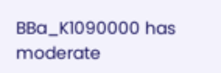BBa_K1090000 has moderate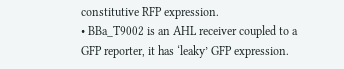constitutive RFP expression.
• BBa_T9002 is an AHL receiver coupled to a GFP reporter, it has ‘leaky’ GFP expression.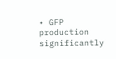• GFP production significantly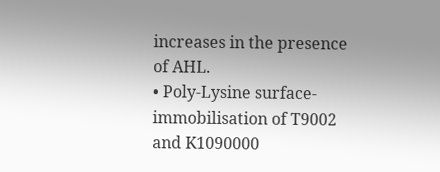increases in the presence of AHL.
• Poly-Lysine surface-immobilisation of T9002 and K1090000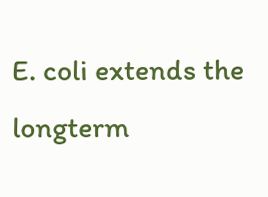E. coli extends the longterm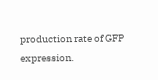production rate of GFP expression.